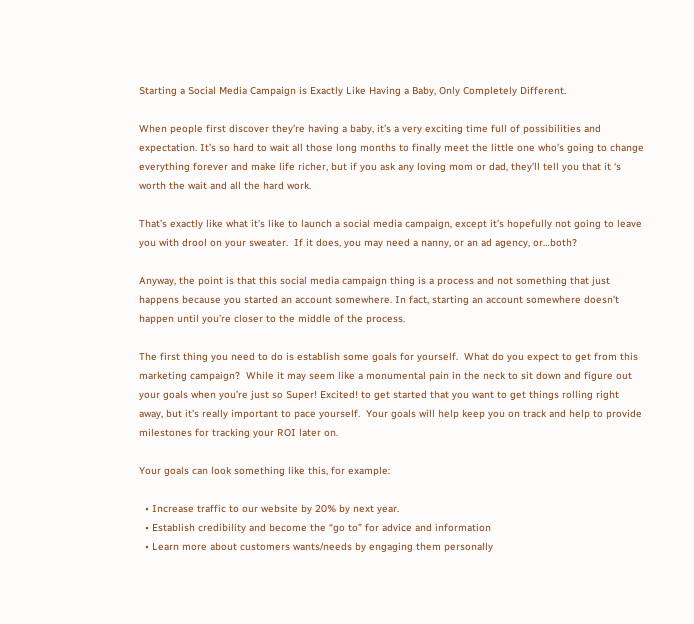Starting a Social Media Campaign is Exactly Like Having a Baby, Only Completely Different.

When people first discover they’re having a baby, it’s a very exciting time full of possibilities and expectation. It’s so hard to wait all those long months to finally meet the little one who’s going to change everything forever and make life richer, but if you ask any loving mom or dad, they’ll tell you that it ‘s worth the wait and all the hard work.

That’s exactly like what it’s like to launch a social media campaign, except it’s hopefully not going to leave you with drool on your sweater.  If it does, you may need a nanny, or an ad agency, or…both?

Anyway, the point is that this social media campaign thing is a process and not something that just happens because you started an account somewhere. In fact, starting an account somewhere doesn’t happen until you’re closer to the middle of the process.

The first thing you need to do is establish some goals for yourself.  What do you expect to get from this marketing campaign?  While it may seem like a monumental pain in the neck to sit down and figure out your goals when you’re just so Super! Excited! to get started that you want to get things rolling right away, but it’s really important to pace yourself.  Your goals will help keep you on track and help to provide milestones for tracking your ROI later on.

Your goals can look something like this, for example:

  • Increase traffic to our website by 20% by next year.
  • Establish credibility and become the “go to” for advice and information
  • Learn more about customers wants/needs by engaging them personally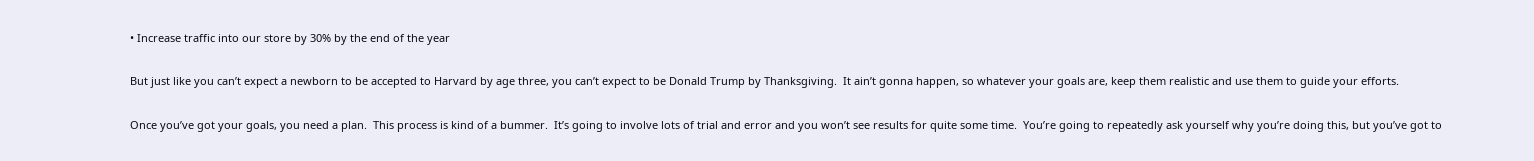• Increase traffic into our store by 30% by the end of the year

But just like you can’t expect a newborn to be accepted to Harvard by age three, you can’t expect to be Donald Trump by Thanksgiving.  It ain’t gonna happen, so whatever your goals are, keep them realistic and use them to guide your efforts.

Once you’ve got your goals, you need a plan.  This process is kind of a bummer.  It’s going to involve lots of trial and error and you won’t see results for quite some time.  You’re going to repeatedly ask yourself why you’re doing this, but you’ve got to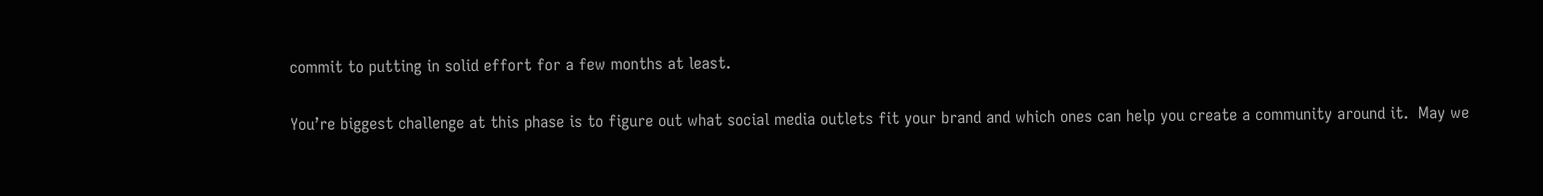commit to putting in solid effort for a few months at least.

You’re biggest challenge at this phase is to figure out what social media outlets fit your brand and which ones can help you create a community around it.  May we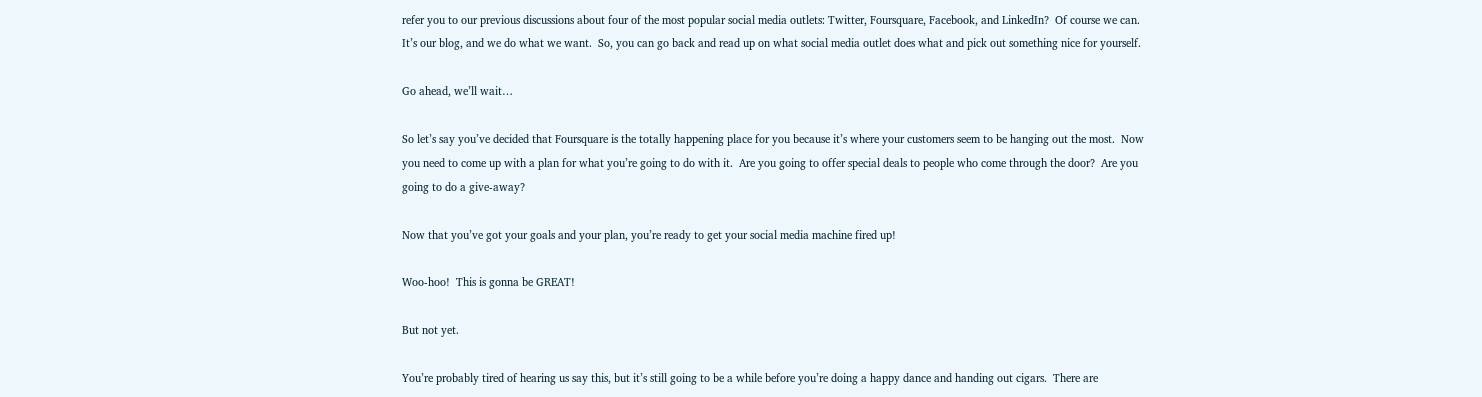refer you to our previous discussions about four of the most popular social media outlets: Twitter, Foursquare, Facebook, and LinkedIn?  Of course we can.  It’s our blog, and we do what we want.  So, you can go back and read up on what social media outlet does what and pick out something nice for yourself.

Go ahead, we’ll wait…

So let’s say you’ve decided that Foursquare is the totally happening place for you because it’s where your customers seem to be hanging out the most.  Now you need to come up with a plan for what you’re going to do with it.  Are you going to offer special deals to people who come through the door?  Are you going to do a give-away?

Now that you’ve got your goals and your plan, you’re ready to get your social media machine fired up!

Woo-hoo!  This is gonna be GREAT!

But not yet.

You’re probably tired of hearing us say this, but it’s still going to be a while before you’re doing a happy dance and handing out cigars.  There are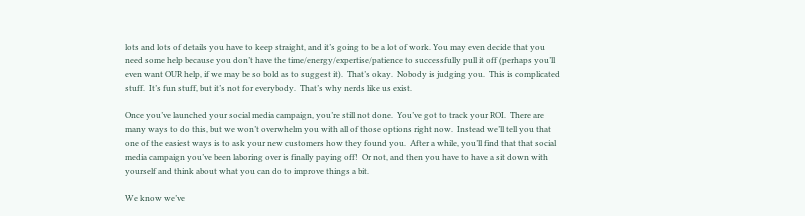lots and lots of details you have to keep straight, and it’s going to be a lot of work. You may even decide that you need some help because you don’t have the time/energy/expertise/patience to successfully pull it off (perhaps you’ll even want OUR help, if we may be so bold as to suggest it).  That’s okay.  Nobody is judging you.  This is complicated stuff.  It’s fun stuff, but it’s not for everybody.  That’s why nerds like us exist.

Once you’ve launched your social media campaign, you’re still not done.  You’ve got to track your ROI.  There are many ways to do this, but we won’t overwhelm you with all of those options right now.  Instead we’ll tell you that one of the easiest ways is to ask your new customers how they found you.  After a while, you’ll find that that social media campaign you’ve been laboring over is finally paying off!  Or not, and then you have to have a sit down with yourself and think about what you can do to improve things a bit.

We know we’ve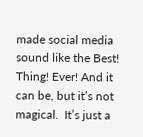made social media sound like the Best! Thing! Ever! And it can be, but it’s not magical.  It’s just a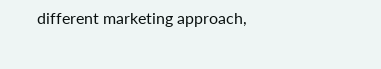different marketing approach,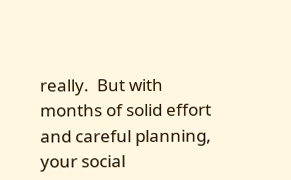really.  But with months of solid effort and careful planning, your social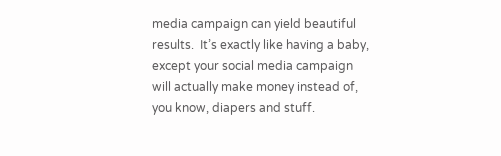media campaign can yield beautiful results.  It’s exactly like having a baby, except your social media campaign will actually make money instead of, you know, diapers and stuff.